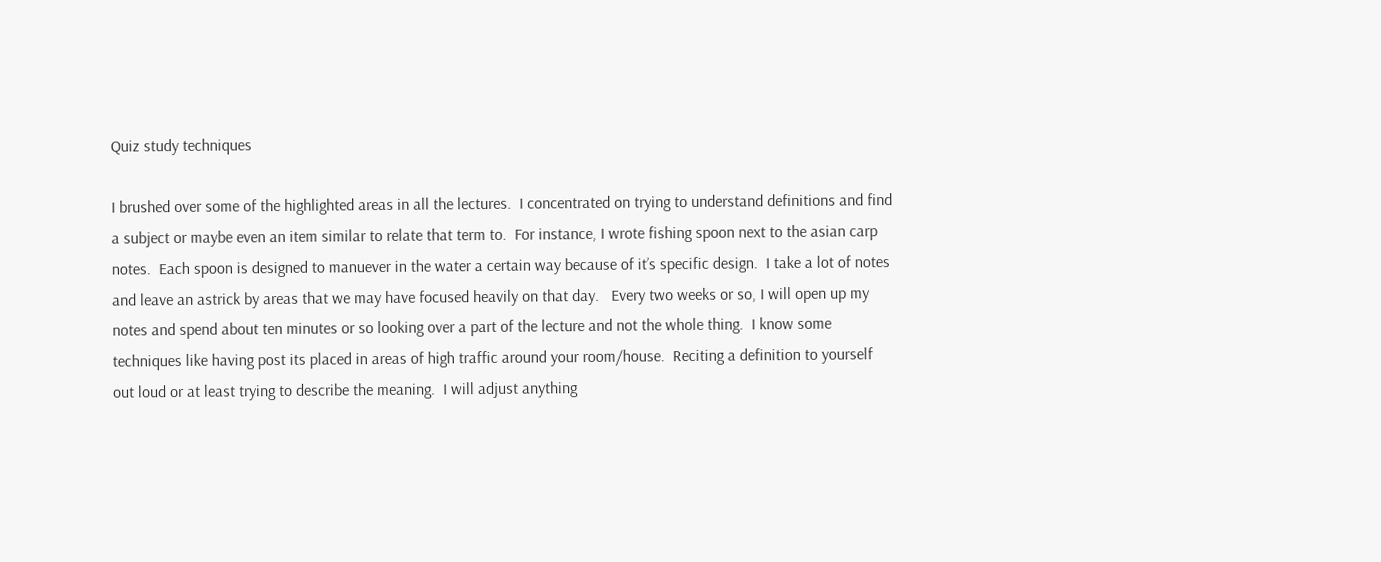Quiz study techniques

I brushed over some of the highlighted areas in all the lectures.  I concentrated on trying to understand definitions and find a subject or maybe even an item similar to relate that term to.  For instance, I wrote fishing spoon next to the asian carp notes.  Each spoon is designed to manuever in the water a certain way because of it’s specific design.  I take a lot of notes and leave an astrick by areas that we may have focused heavily on that day.   Every two weeks or so, I will open up my notes and spend about ten minutes or so looking over a part of the lecture and not the whole thing.  I know some techniques like having post its placed in areas of high traffic around your room/house.  Reciting a definition to yourself out loud or at least trying to describe the meaning.  I will adjust anything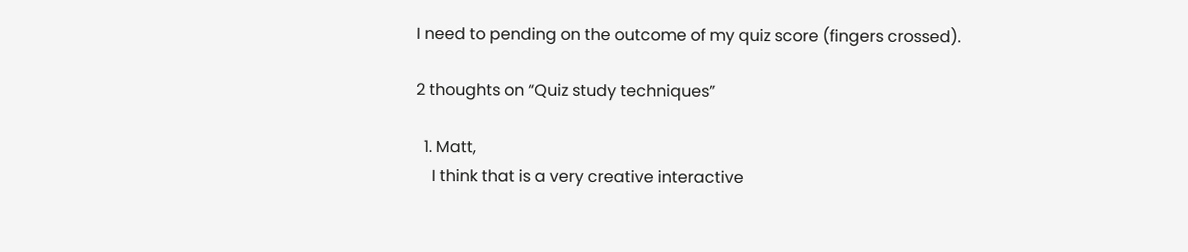I need to pending on the outcome of my quiz score (fingers crossed).

2 thoughts on “Quiz study techniques”

  1. Matt,
    I think that is a very creative interactive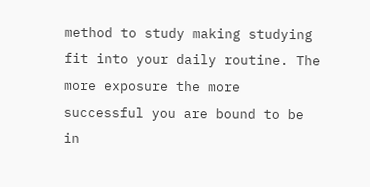method to study making studying fit into your daily routine. The more exposure the more successful you are bound to be in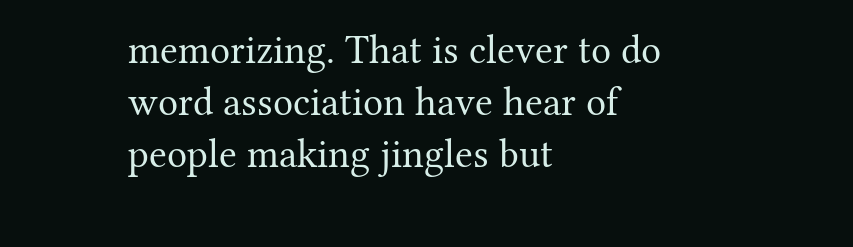memorizing. That is clever to do word association have hear of people making jingles but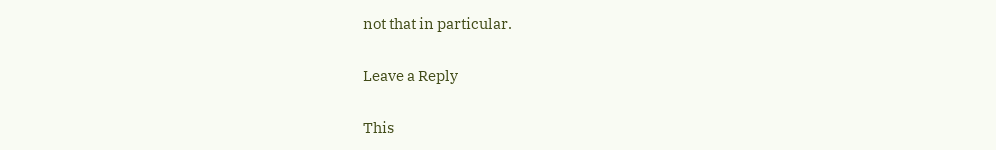not that in particular.

Leave a Reply

This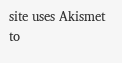site uses Akismet to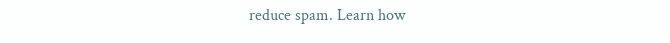reduce spam. Learn how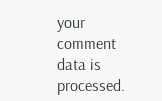your comment data is processed.